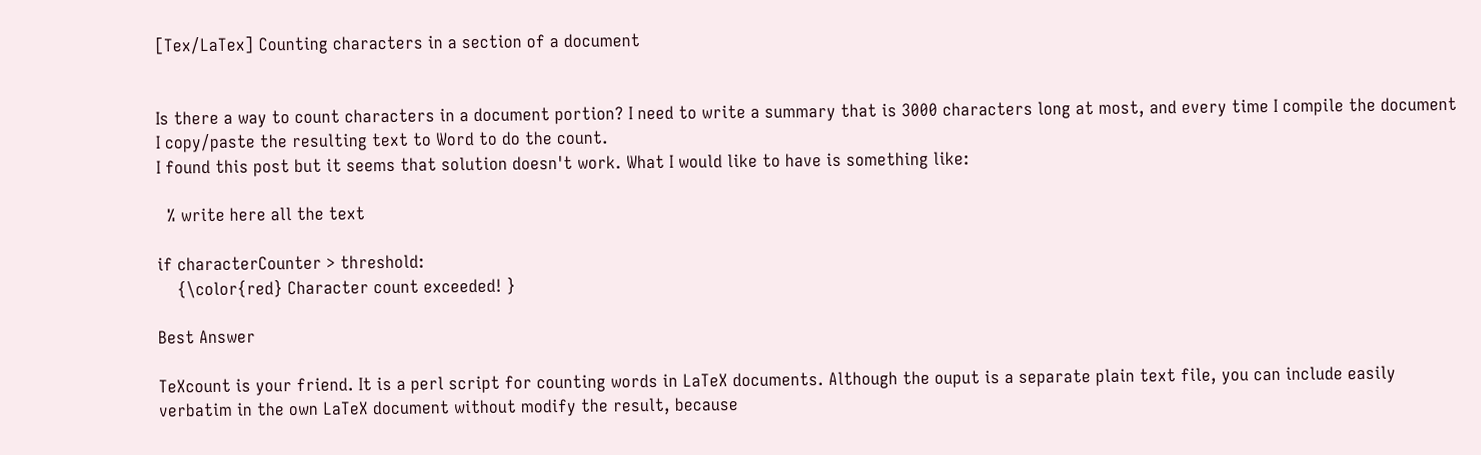[Tex/LaTex] Counting characters in a section of a document


Is there a way to count characters in a document portion? I need to write a summary that is 3000 characters long at most, and every time I compile the document I copy/paste the resulting text to Word to do the count.
I found this post but it seems that solution doesn't work. What I would like to have is something like:

  % write here all the text

if characterCounter > threshold:
    {\color{red} Character count exceeded! }

Best Answer

TeXcount is your friend. It is a perl script for counting words in LaTeX documents. Although the ouput is a separate plain text file, you can include easily verbatim in the own LaTeX document without modify the result, because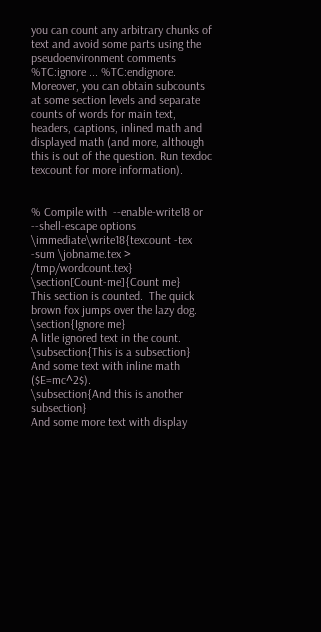you can count any arbitrary chunks of text and avoid some parts using the pseudoenvironment comments %TC:ignore ... %TC:endignore. Moreover, you can obtain subcounts at some section levels and separate counts of words for main text, headers, captions, inlined math and displayed math (and more, although this is out of the question. Run texdoc texcount for more information).


% Compile with  --enable-write18 or --shell-escape options
\immediate\write18{texcount -tex -sum \jobname.tex > /tmp/wordcount.tex}
\section[Count-me]{Count me}
This section is counted.  The quick brown fox jumps over the lazy dog.
\section{Ignore me}
A litle ignored text in the count.
\subsection{This is a subsection}
And some text with inline math ($E=mc^2$).
\subsection{And this is another subsection}
And some more text with display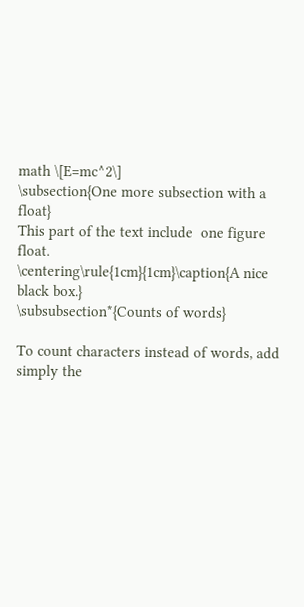math \[E=mc^2\]
\subsection{One more subsection with a float}
This part of the text include  one figure float.
\centering\rule{1cm}{1cm}\caption{A nice black box.}
\subsubsection*{Counts of words}

To count characters instead of words, add simply the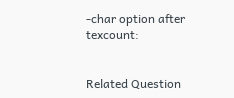-char option after texcount:


Related Question